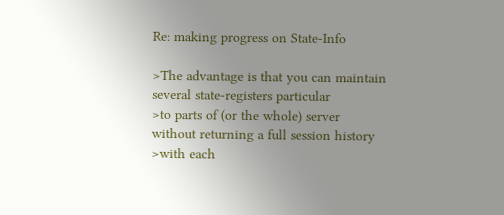Re: making progress on State-Info

>The advantage is that you can maintain several state-registers particular
>to parts of (or the whole) server without returning a full session history
>with each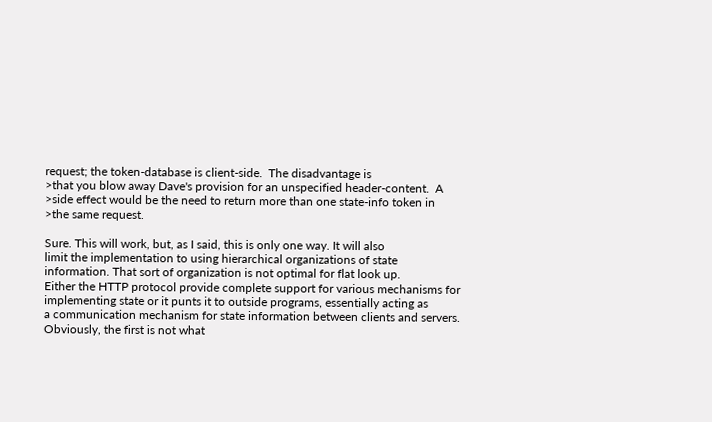request; the token-database is client-side.  The disadvantage is
>that you blow away Dave's provision for an unspecified header-content.  A
>side effect would be the need to return more than one state-info token in
>the same request.

Sure. This will work, but, as I said, this is only one way. It will also
limit the implementation to using hierarchical organizations of state
information. That sort of organization is not optimal for flat look up.
Either the HTTP protocol provide complete support for various mechanisms for
implementing state or it punts it to outside programs, essentially acting as
a communication mechanism for state information between clients and servers.
Obviously, the first is not what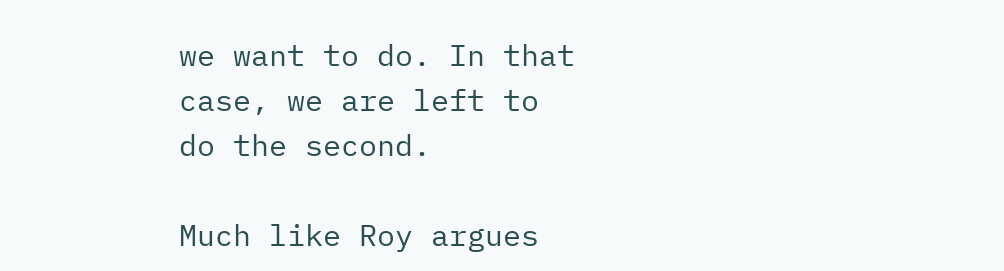we want to do. In that case, we are left to
do the second.

Much like Roy argues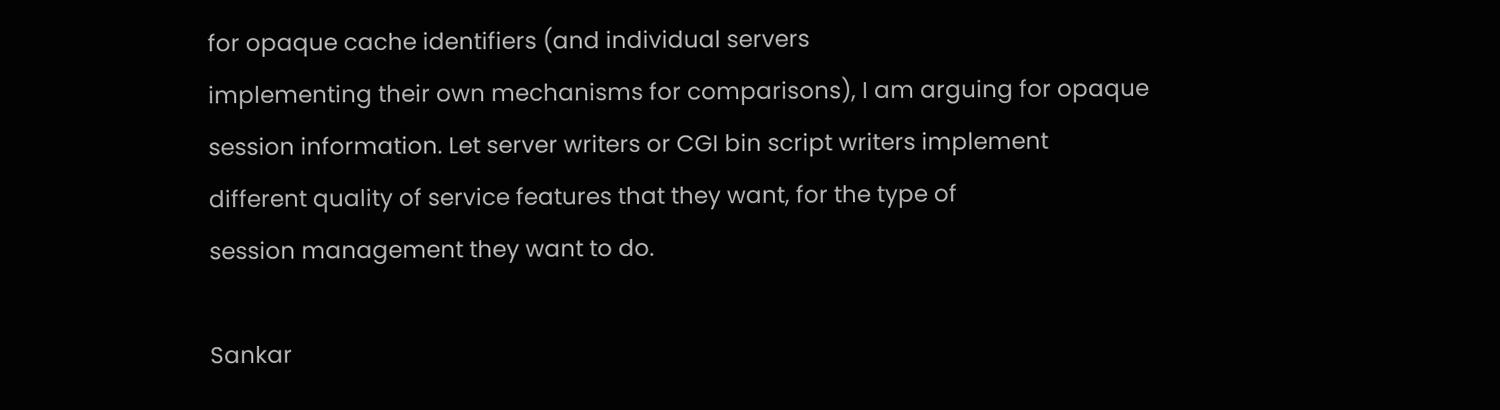for opaque cache identifiers (and individual servers
implementing their own mechanisms for comparisons), I am arguing for opaque
session information. Let server writers or CGI bin script writers implement
different quality of service features that they want, for the type of
session management they want to do.

Sankar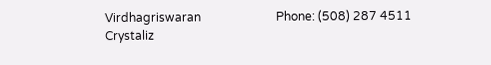Virdhagriswaran                         Phone: (508) 287 4511
Crystaliz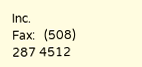Inc.                                 Fax:   (508) 287 4512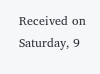Received on Saturday, 9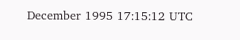December 1995 17:15:12 UTC